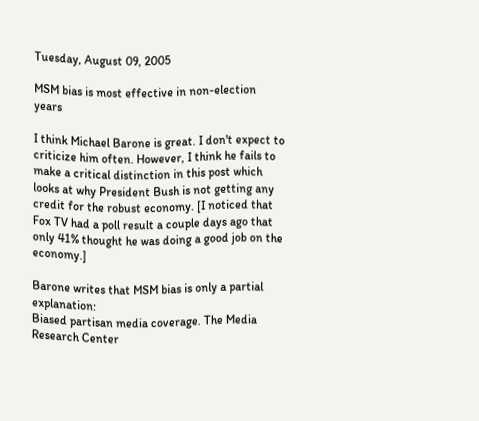Tuesday, August 09, 2005

MSM bias is most effective in non-election years

I think Michael Barone is great. I don't expect to criticize him often. However, I think he fails to make a critical distinction in this post which looks at why President Bush is not getting any credit for the robust economy. [I noticed that Fox TV had a poll result a couple days ago that only 41% thought he was doing a good job on the economy.]

Barone writes that MSM bias is only a partial explanation:
Biased partisan media coverage. The Media Research Center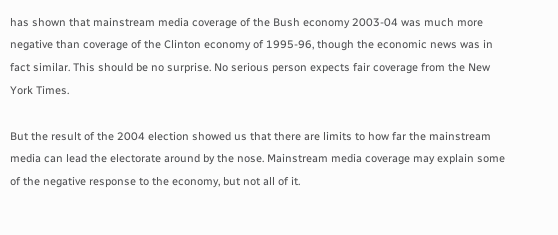has shown that mainstream media coverage of the Bush economy 2003-04 was much more negative than coverage of the Clinton economy of 1995-96, though the economic news was in fact similar. This should be no surprise. No serious person expects fair coverage from the New York Times.

But the result of the 2004 election showed us that there are limits to how far the mainstream media can lead the electorate around by the nose. Mainstream media coverage may explain some of the negative response to the economy, but not all of it.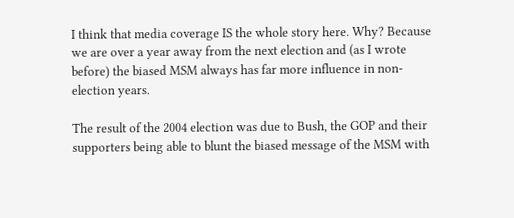I think that media coverage IS the whole story here. Why? Because we are over a year away from the next election and (as I wrote before) the biased MSM always has far more influence in non-election years.

The result of the 2004 election was due to Bush, the GOP and their supporters being able to blunt the biased message of the MSM with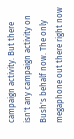campaign activity. But there isn't any campaign activity on Bush's behalf now. The only megaphone out there right now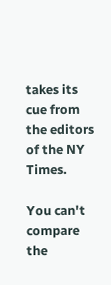takes its cue from the editors of the NY Times.

You can't compare the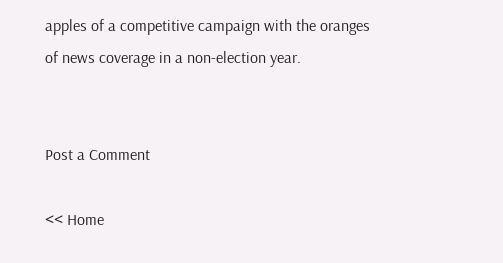apples of a competitive campaign with the oranges of news coverage in a non-election year.


Post a Comment

<< Home